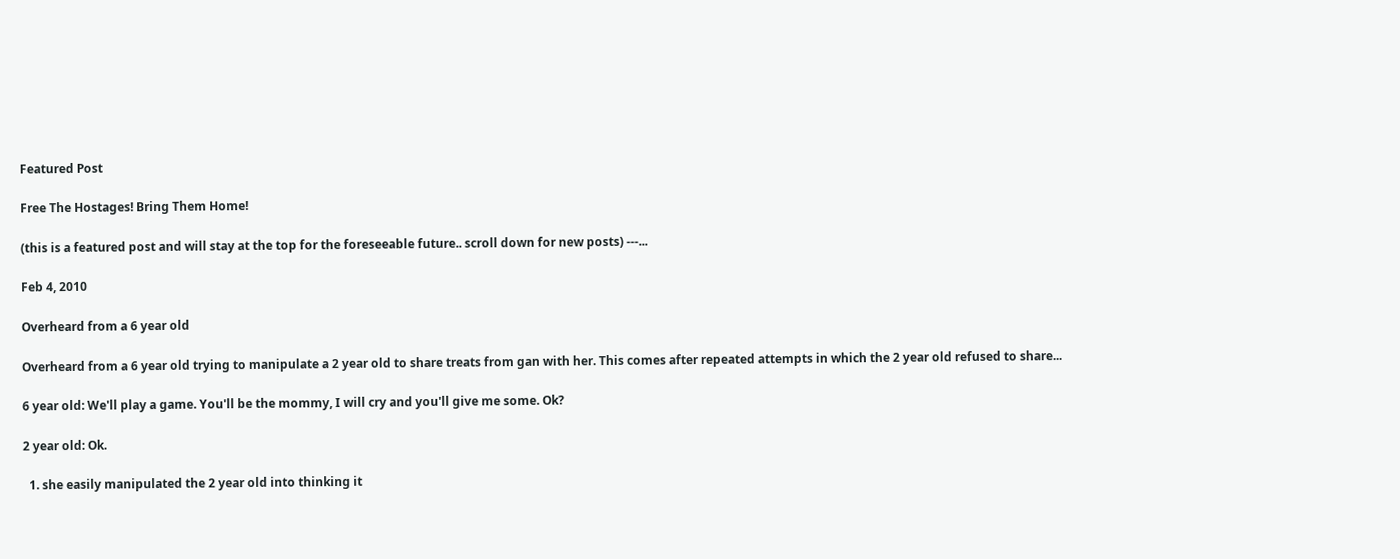Featured Post

Free The Hostages! Bring Them Home!

(this is a featured post and will stay at the top for the foreseeable future.. scroll down for new posts) ---...

Feb 4, 2010

Overheard from a 6 year old

Overheard from a 6 year old trying to manipulate a 2 year old to share treats from gan with her. This comes after repeated attempts in which the 2 year old refused to share...

6 year old: We'll play a game. You'll be the mommy, I will cry and you'll give me some. Ok?

2 year old: Ok.

  1. she easily manipulated the 2 year old into thinking it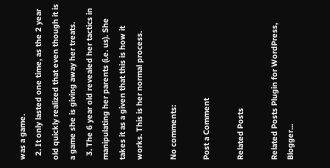was a game.
  2. It only lasted one time, as the 2 year old quickly realized that even though it is a game she is giving away her treats.
  3. The 6 year old revealed her tactics in manipulating her parents (i.e. us). She takes it as a given that this is how it works. This is her normal process.

No comments:

Post a Comment

Related Posts

Related Posts Plugin for WordPress, Blogger...